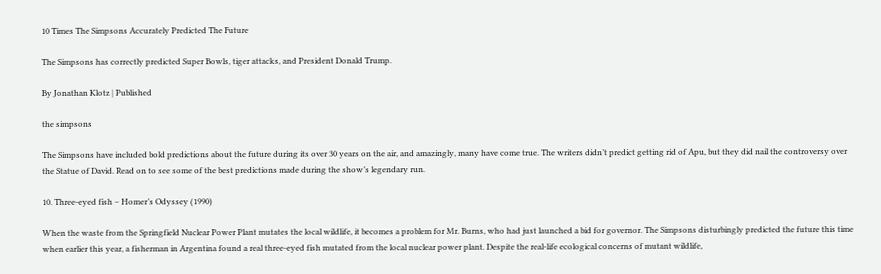10 Times The Simpsons Accurately Predicted The Future

The Simpsons has correctly predicted Super Bowls, tiger attacks, and President Donald Trump.

By Jonathan Klotz | Published

the simpsons

The Simpsons have included bold predictions about the future during its over 30 years on the air, and amazingly, many have come true. The writers didn’t predict getting rid of Apu, but they did nail the controversy over the Statue of David. Read on to see some of the best predictions made during the show’s legendary run.

10. Three-eyed fish – Homer’s Odyssey (1990)

When the waste from the Springfield Nuclear Power Plant mutates the local wildlife, it becomes a problem for Mr. Burns, who had just launched a bid for governor. The Simpsons disturbingly predicted the future this time when earlier this year, a fisherman in Argentina found a real three-eyed fish mutated from the local nuclear power plant. Despite the real-life ecological concerns of mutant wildlife,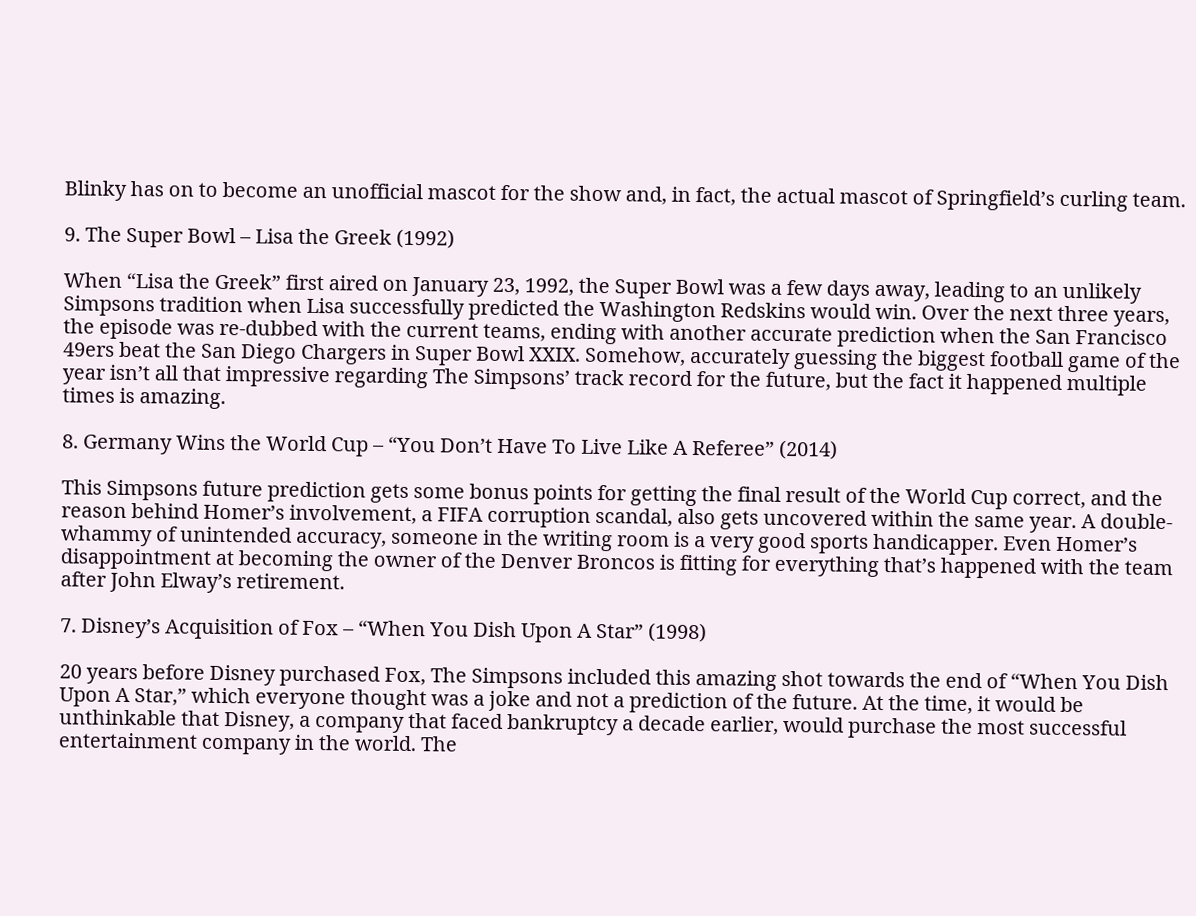Blinky has on to become an unofficial mascot for the show and, in fact, the actual mascot of Springfield’s curling team.

9. The Super Bowl – Lisa the Greek (1992)

When “Lisa the Greek” first aired on January 23, 1992, the Super Bowl was a few days away, leading to an unlikely Simpsons tradition when Lisa successfully predicted the Washington Redskins would win. Over the next three years, the episode was re-dubbed with the current teams, ending with another accurate prediction when the San Francisco 49ers beat the San Diego Chargers in Super Bowl XXIX. Somehow, accurately guessing the biggest football game of the year isn’t all that impressive regarding The Simpsons’ track record for the future, but the fact it happened multiple times is amazing.

8. Germany Wins the World Cup – “You Don’t Have To Live Like A Referee” (2014)

This Simpsons future prediction gets some bonus points for getting the final result of the World Cup correct, and the reason behind Homer’s involvement, a FIFA corruption scandal, also gets uncovered within the same year. A double-whammy of unintended accuracy, someone in the writing room is a very good sports handicapper. Even Homer’s disappointment at becoming the owner of the Denver Broncos is fitting for everything that’s happened with the team after John Elway’s retirement.

7. Disney’s Acquisition of Fox – “When You Dish Upon A Star” (1998)

20 years before Disney purchased Fox, The Simpsons included this amazing shot towards the end of “When You Dish Upon A Star,” which everyone thought was a joke and not a prediction of the future. At the time, it would be unthinkable that Disney, a company that faced bankruptcy a decade earlier, would purchase the most successful entertainment company in the world. The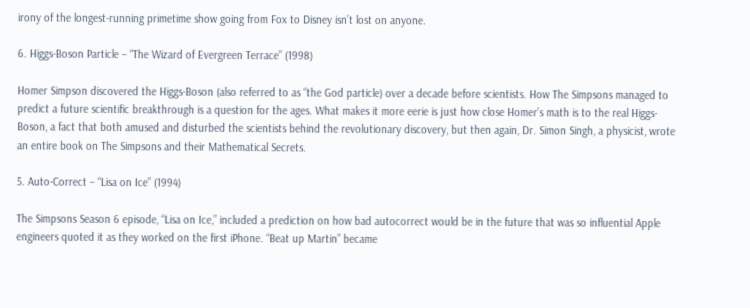irony of the longest-running primetime show going from Fox to Disney isn’t lost on anyone.

6. Higgs-Boson Particle – “The Wizard of Evergreen Terrace” (1998)

Homer Simpson discovered the Higgs-Boson (also referred to as “the God particle) over a decade before scientists. How The Simpsons managed to predict a future scientific breakthrough is a question for the ages. What makes it more eerie is just how close Homer’s math is to the real Higgs-Boson, a fact that both amused and disturbed the scientists behind the revolutionary discovery, but then again, Dr. Simon Singh, a physicist, wrote an entire book on The Simpsons and their Mathematical Secrets.

5. Auto-Correct – “Lisa on Ice” (1994)

The Simpsons Season 6 episode, “Lisa on Ice,” included a prediction on how bad autocorrect would be in the future that was so influential Apple engineers quoted it as they worked on the first iPhone. “Beat up Martin” became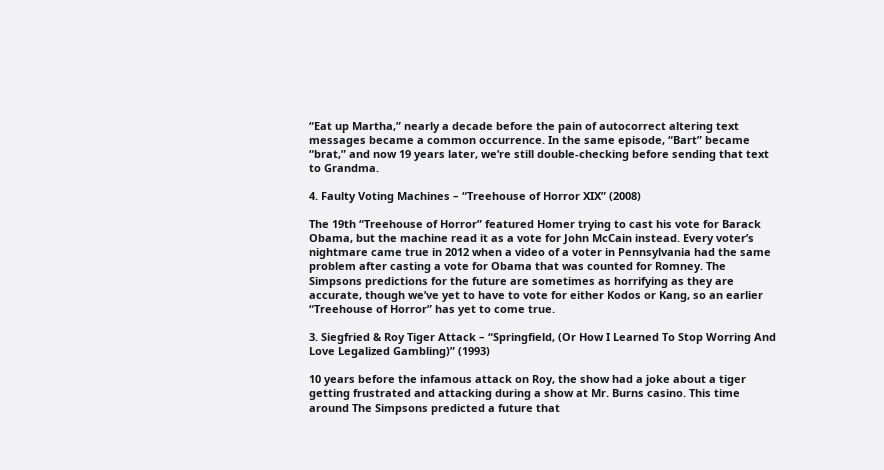“Eat up Martha,” nearly a decade before the pain of autocorrect altering text messages became a common occurrence. In the same episode, “Bart” became “brat,” and now 19 years later, we’re still double-checking before sending that text to Grandma.

4. Faulty Voting Machines – “Treehouse of Horror XIX” (2008)

The 19th “Treehouse of Horror” featured Homer trying to cast his vote for Barack Obama, but the machine read it as a vote for John McCain instead. Every voter’s nightmare came true in 2012 when a video of a voter in Pennsylvania had the same problem after casting a vote for Obama that was counted for Romney. The Simpsons predictions for the future are sometimes as horrifying as they are accurate, though we’ve yet to have to vote for either Kodos or Kang, so an earlier “Treehouse of Horror” has yet to come true.

3. Siegfried & Roy Tiger Attack – “Springfield, (Or How I Learned To Stop Worring And Love Legalized Gambling)” (1993)

10 years before the infamous attack on Roy, the show had a joke about a tiger getting frustrated and attacking during a show at Mr. Burns casino. This time around The Simpsons predicted a future that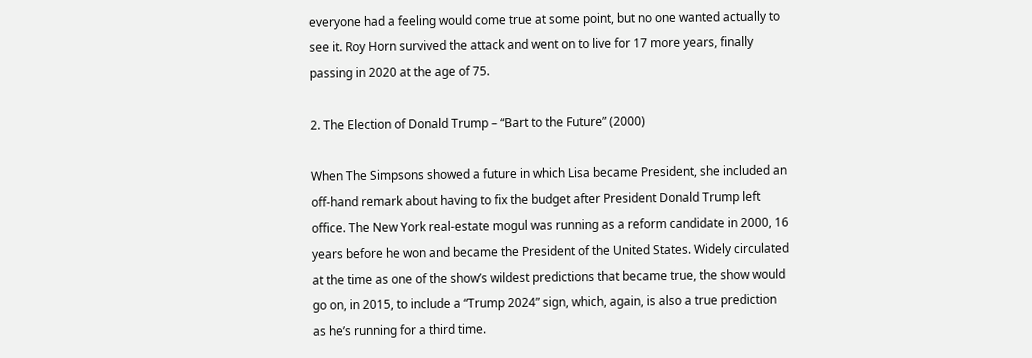everyone had a feeling would come true at some point, but no one wanted actually to see it. Roy Horn survived the attack and went on to live for 17 more years, finally passing in 2020 at the age of 75.

2. The Election of Donald Trump – “Bart to the Future” (2000)

When The Simpsons showed a future in which Lisa became President, she included an off-hand remark about having to fix the budget after President Donald Trump left office. The New York real-estate mogul was running as a reform candidate in 2000, 16 years before he won and became the President of the United States. Widely circulated at the time as one of the show’s wildest predictions that became true, the show would go on, in 2015, to include a “Trump 2024” sign, which, again, is also a true prediction as he’s running for a third time.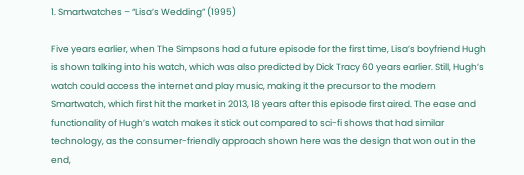1. Smartwatches – “Lisa’s Wedding” (1995)

Five years earlier, when The Simpsons had a future episode for the first time, Lisa’s boyfriend Hugh is shown talking into his watch, which was also predicted by Dick Tracy 60 years earlier. Still, Hugh’s watch could access the internet and play music, making it the precursor to the modern Smartwatch, which first hit the market in 2013, 18 years after this episode first aired. The ease and functionality of Hugh’s watch makes it stick out compared to sci-fi shows that had similar technology, as the consumer-friendly approach shown here was the design that won out in the end,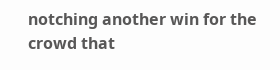notching another win for the crowd that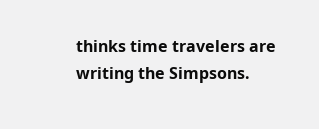thinks time travelers are writing the Simpsons.